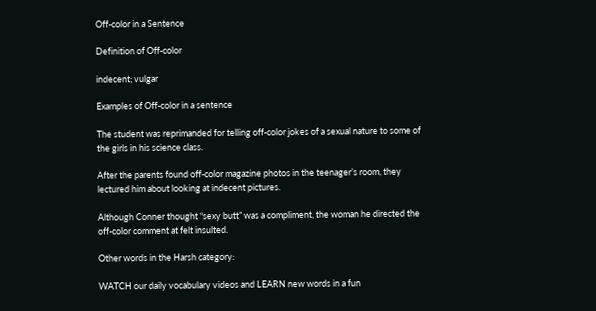Off-color in a Sentence

Definition of Off-color

indecent; vulgar

Examples of Off-color in a sentence

The student was reprimanded for telling off-color jokes of a sexual nature to some of the girls in his science class.

After the parents found off-color magazine photos in the teenager’s room, they lectured him about looking at indecent pictures.

Although Conner thought “sexy butt” was a compliment, the woman he directed the off-color comment at felt insulted.

Other words in the Harsh category:

WATCH our daily vocabulary videos and LEARN new words in a fun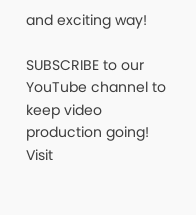and exciting way!

SUBSCRIBE to our YouTube channel to keep video production going! Visit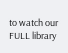to watch our FULL library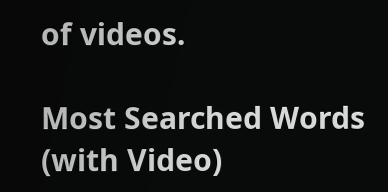of videos.

Most Searched Words (with Video)